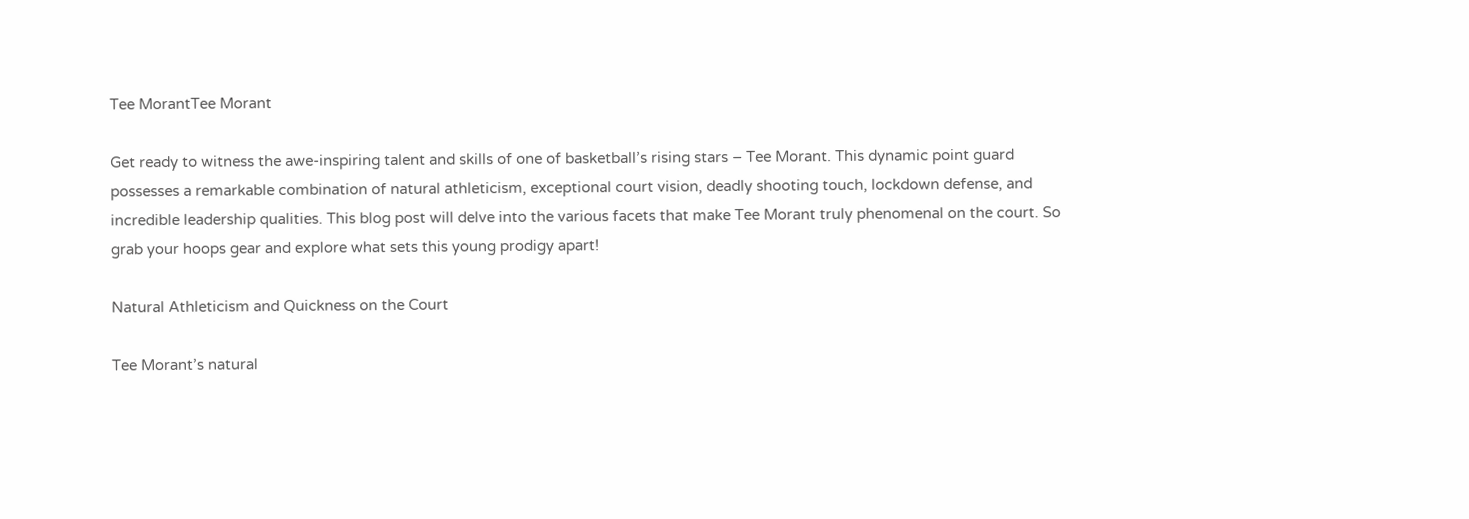Tee MorantTee Morant

Get ready to witness the awe-inspiring talent and skills of one of basketball’s rising stars – Tee Morant. This dynamic point guard possesses a remarkable combination of natural athleticism, exceptional court vision, deadly shooting touch, lockdown defense, and incredible leadership qualities. This blog post will delve into the various facets that make Tee Morant truly phenomenal on the court. So grab your hoops gear and explore what sets this young prodigy apart!

Natural Athleticism and Quickness on the Court

Tee Morant’s natural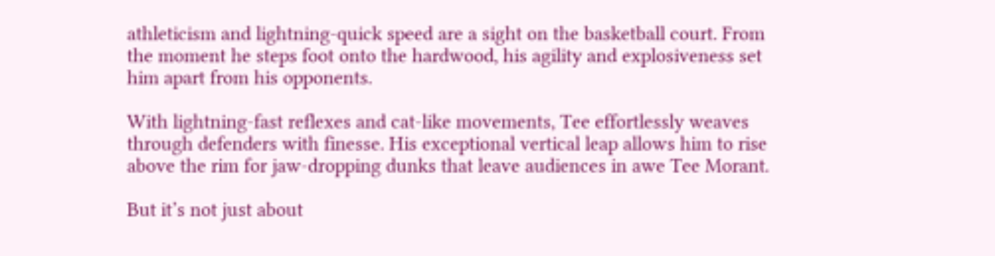athleticism and lightning-quick speed are a sight on the basketball court. From the moment he steps foot onto the hardwood, his agility and explosiveness set him apart from his opponents.

With lightning-fast reflexes and cat-like movements, Tee effortlessly weaves through defenders with finesse. His exceptional vertical leap allows him to rise above the rim for jaw-dropping dunks that leave audiences in awe Tee Morant.

But it’s not just about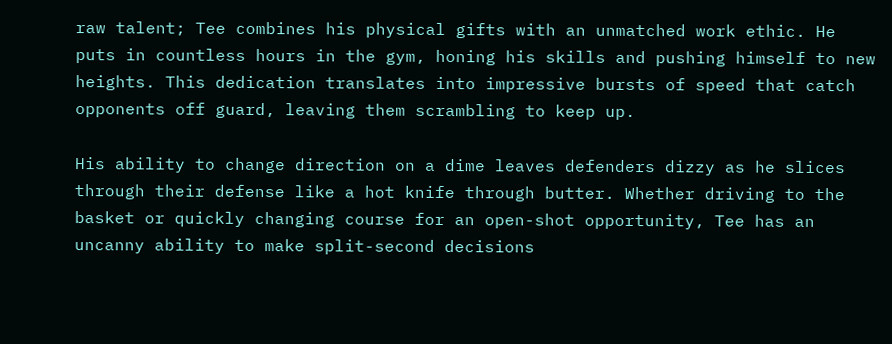raw talent; Tee combines his physical gifts with an unmatched work ethic. He puts in countless hours in the gym, honing his skills and pushing himself to new heights. This dedication translates into impressive bursts of speed that catch opponents off guard, leaving them scrambling to keep up.

His ability to change direction on a dime leaves defenders dizzy as he slices through their defense like a hot knife through butter. Whether driving to the basket or quickly changing course for an open-shot opportunity, Tee has an uncanny ability to make split-second decisions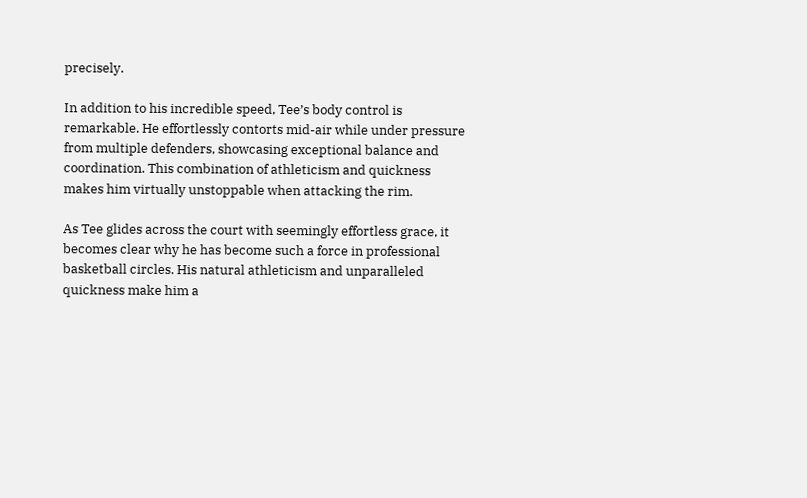precisely.

In addition to his incredible speed, Tee’s body control is remarkable. He effortlessly contorts mid-air while under pressure from multiple defenders, showcasing exceptional balance and coordination. This combination of athleticism and quickness makes him virtually unstoppable when attacking the rim.

As Tee glides across the court with seemingly effortless grace, it becomes clear why he has become such a force in professional basketball circles. His natural athleticism and unparalleled quickness make him a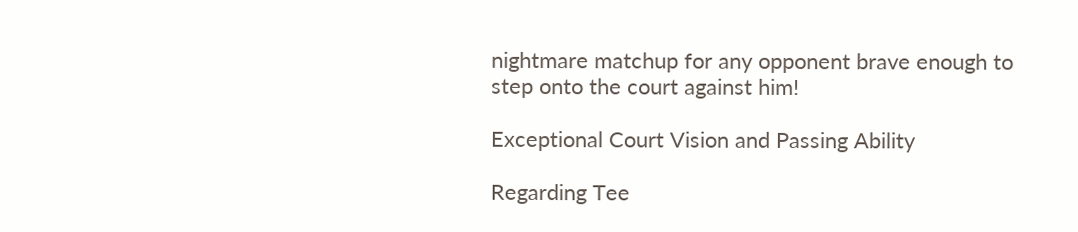nightmare matchup for any opponent brave enough to step onto the court against him!

Exceptional Court Vision and Passing Ability

Regarding Tee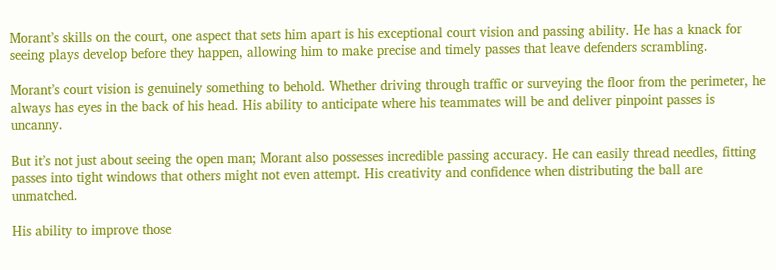Morant’s skills on the court, one aspect that sets him apart is his exceptional court vision and passing ability. He has a knack for seeing plays develop before they happen, allowing him to make precise and timely passes that leave defenders scrambling.

Morant’s court vision is genuinely something to behold. Whether driving through traffic or surveying the floor from the perimeter, he always has eyes in the back of his head. His ability to anticipate where his teammates will be and deliver pinpoint passes is uncanny.

But it’s not just about seeing the open man; Morant also possesses incredible passing accuracy. He can easily thread needles, fitting passes into tight windows that others might not even attempt. His creativity and confidence when distributing the ball are unmatched.

His ability to improve those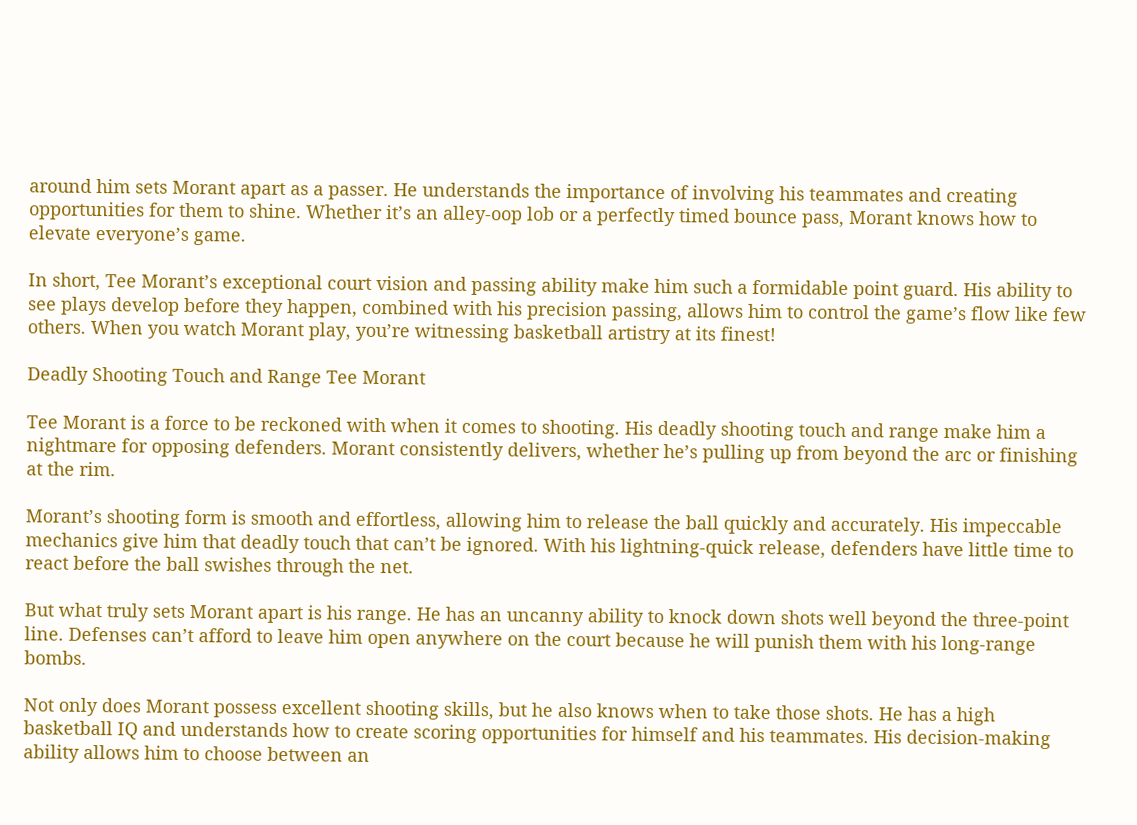around him sets Morant apart as a passer. He understands the importance of involving his teammates and creating opportunities for them to shine. Whether it’s an alley-oop lob or a perfectly timed bounce pass, Morant knows how to elevate everyone’s game.

In short, Tee Morant’s exceptional court vision and passing ability make him such a formidable point guard. His ability to see plays develop before they happen, combined with his precision passing, allows him to control the game’s flow like few others. When you watch Morant play, you’re witnessing basketball artistry at its finest!

Deadly Shooting Touch and Range Tee Morant

Tee Morant is a force to be reckoned with when it comes to shooting. His deadly shooting touch and range make him a nightmare for opposing defenders. Morant consistently delivers, whether he’s pulling up from beyond the arc or finishing at the rim.

Morant’s shooting form is smooth and effortless, allowing him to release the ball quickly and accurately. His impeccable mechanics give him that deadly touch that can’t be ignored. With his lightning-quick release, defenders have little time to react before the ball swishes through the net.

But what truly sets Morant apart is his range. He has an uncanny ability to knock down shots well beyond the three-point line. Defenses can’t afford to leave him open anywhere on the court because he will punish them with his long-range bombs.

Not only does Morant possess excellent shooting skills, but he also knows when to take those shots. He has a high basketball IQ and understands how to create scoring opportunities for himself and his teammates. His decision-making ability allows him to choose between an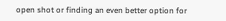open shot or finding an even better option for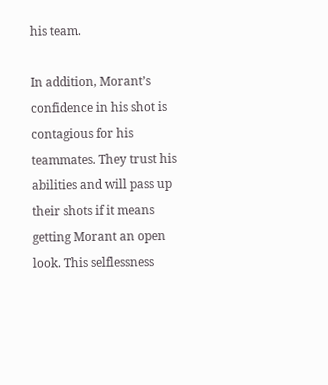his team.

In addition, Morant’s confidence in his shot is contagious for his teammates. They trust his abilities and will pass up their shots if it means getting Morant an open look. This selflessness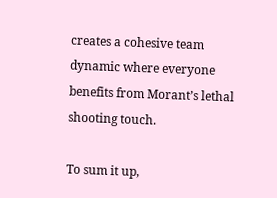creates a cohesive team dynamic where everyone benefits from Morant’s lethal shooting touch.

To sum it up,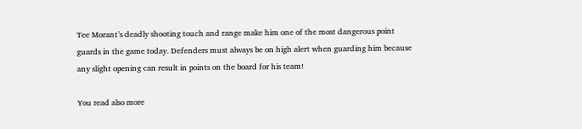Tee Morant’s deadly shooting touch and range make him one of the most dangerous point guards in the game today. Defenders must always be on high alert when guarding him because any slight opening can result in points on the board for his team!

You read also more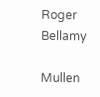Roger Bellamy

Mullen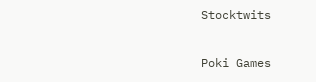Stocktwits

Poki Games